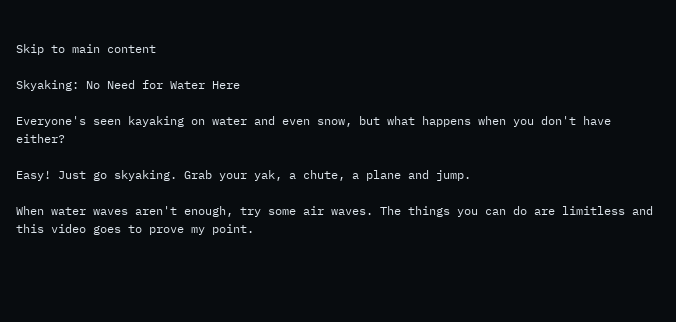Skip to main content

Skyaking: No Need for Water Here

Everyone's seen kayaking on water and even snow, but what happens when you don't have either?

Easy! Just go skyaking. Grab your yak, a chute, a plane and jump.

When water waves aren't enough, try some air waves. The things you can do are limitless and this video goes to prove my point.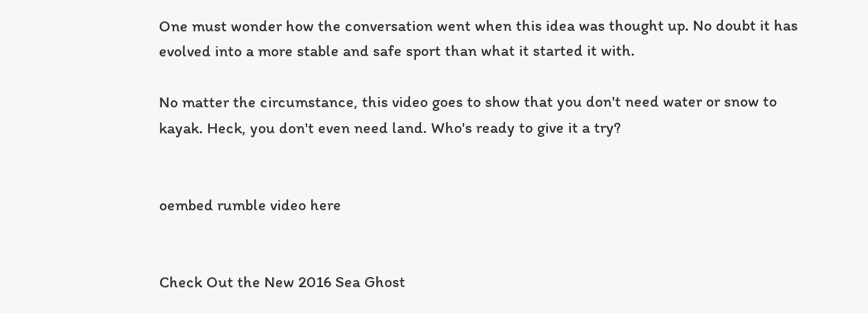One must wonder how the conversation went when this idea was thought up. No doubt it has evolved into a more stable and safe sport than what it started it with.

No matter the circumstance, this video goes to show that you don't need water or snow to kayak. Heck, you don't even need land. Who's ready to give it a try?


oembed rumble video here


Check Out the New 2016 Sea Ghost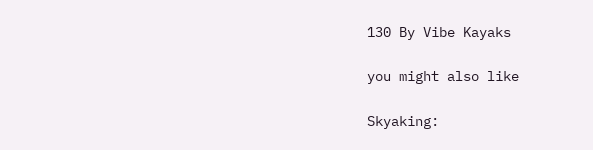130 By Vibe Kayaks

you might also like

Skyaking: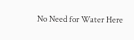No Need for Water Here